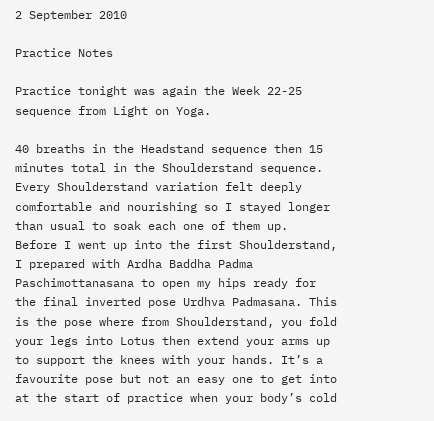2 September 2010

Practice Notes

Practice tonight was again the Week 22-25 sequence from Light on Yoga.

40 breaths in the Headstand sequence then 15 minutes total in the Shoulderstand sequence. Every Shoulderstand variation felt deeply comfortable and nourishing so I stayed longer than usual to soak each one of them up.
Before I went up into the first Shoulderstand, I prepared with Ardha Baddha Padma Paschimottanasana to open my hips ready for the final inverted pose Urdhva Padmasana. This is the pose where from Shoulderstand, you fold your legs into Lotus then extend your arms up to support the knees with your hands. It’s a favourite pose but not an easy one to get into at the start of practice when your body’s cold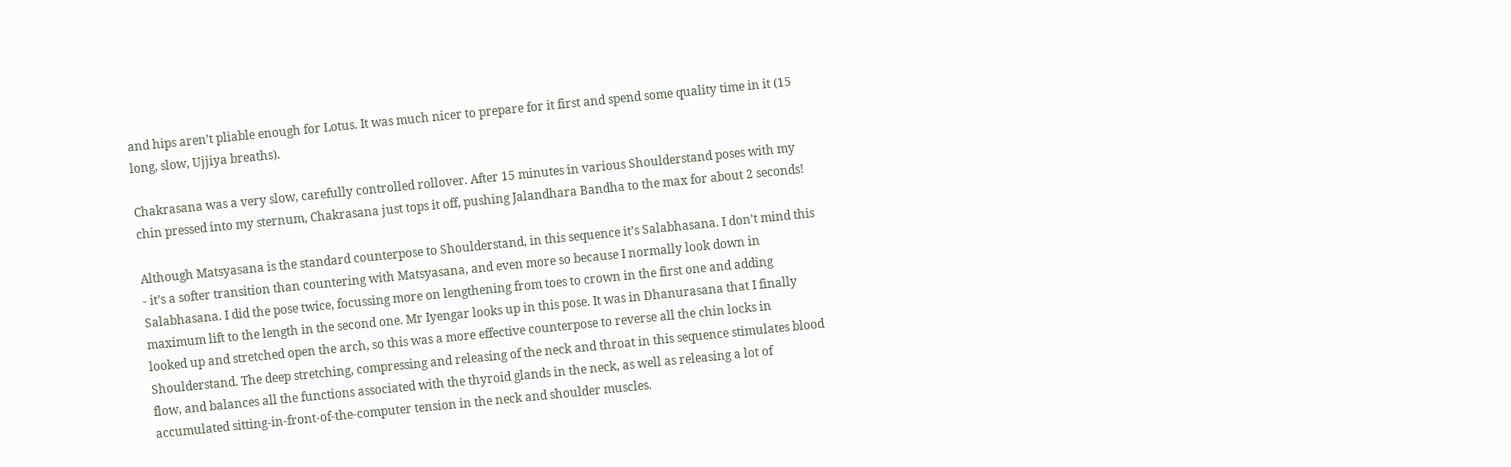and hips aren’t pliable enough for Lotus. It was much nicer to prepare for it first and spend some quality time in it (15 long, slow, Ujjiya breaths).

Chakrasana was a very slow, carefully controlled rollover. After 15 minutes in various Shoulderstand poses with my chin pressed into my sternum, Chakrasana just tops it off, pushing Jalandhara Bandha to the max for about 2 seconds!

Although Matsyasana is the standard counterpose to Shoulderstand, in this sequence it’s Salabhasana. I don’t mind this - it’s a softer transition than countering with Matsyasana, and even more so because I normally look down in Salabhasana. I did the pose twice, focussing more on lengthening from toes to crown in the first one and adding maximum lift to the length in the second one. Mr Iyengar looks up in this pose. It was in Dhanurasana that I finally looked up and stretched open the arch, so this was a more effective counterpose to reverse all the chin locks in Shoulderstand. The deep stretching, compressing and releasing of the neck and throat in this sequence stimulates blood flow, and balances all the functions associated with the thyroid glands in the neck, as well as releasing a lot of accumulated sitting-in-front-of-the-computer tension in the neck and shoulder muscles.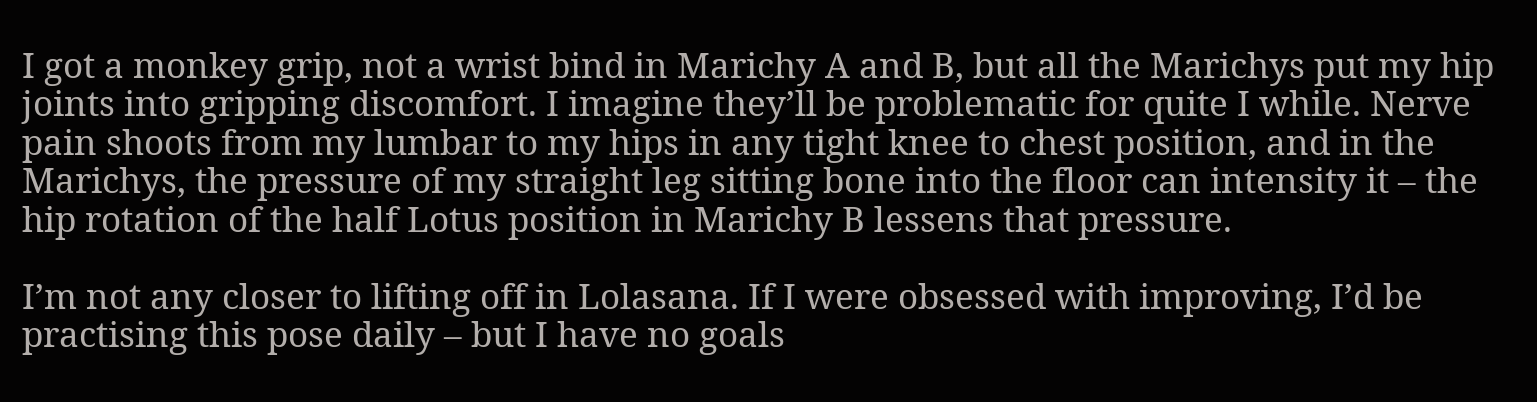I got a monkey grip, not a wrist bind in Marichy A and B, but all the Marichys put my hip joints into gripping discomfort. I imagine they’ll be problematic for quite I while. Nerve pain shoots from my lumbar to my hips in any tight knee to chest position, and in the Marichys, the pressure of my straight leg sitting bone into the floor can intensity it – the hip rotation of the half Lotus position in Marichy B lessens that pressure.

I’m not any closer to lifting off in Lolasana. If I were obsessed with improving, I’d be practising this pose daily – but I have no goals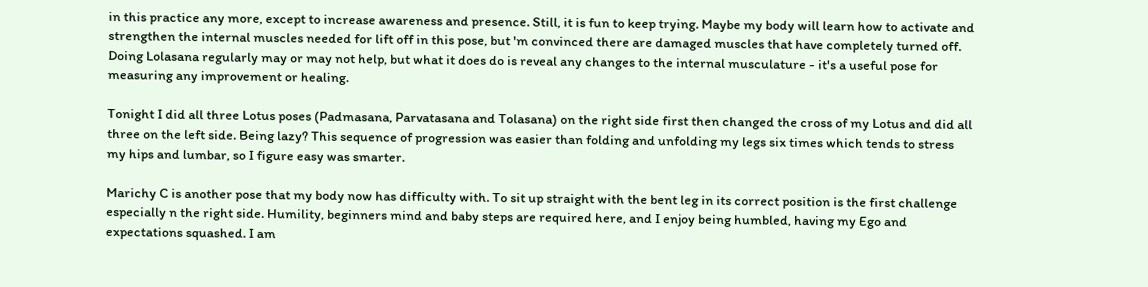in this practice any more, except to increase awareness and presence. Still, it is fun to keep trying. Maybe my body will learn how to activate and strengthen the internal muscles needed for lift off in this pose, but 'm convinced there are damaged muscles that have completely turned off. Doing Lolasana regularly may or may not help, but what it does do is reveal any changes to the internal musculature - it's a useful pose for measuring any improvement or healing.

Tonight I did all three Lotus poses (Padmasana, Parvatasana and Tolasana) on the right side first then changed the cross of my Lotus and did all three on the left side. Being lazy? This sequence of progression was easier than folding and unfolding my legs six times which tends to stress my hips and lumbar, so I figure easy was smarter.

Marichy C is another pose that my body now has difficulty with. To sit up straight with the bent leg in its correct position is the first challenge especially n the right side. Humility, beginners mind and baby steps are required here, and I enjoy being humbled, having my Ego and expectations squashed. I am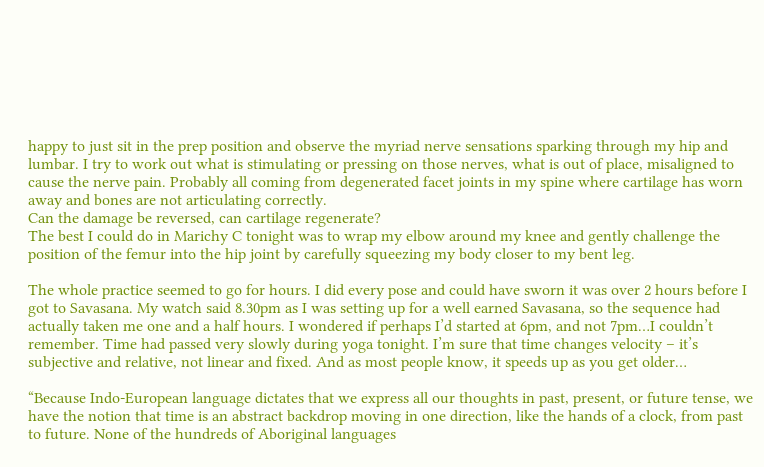happy to just sit in the prep position and observe the myriad nerve sensations sparking through my hip and lumbar. I try to work out what is stimulating or pressing on those nerves, what is out of place, misaligned to cause the nerve pain. Probably all coming from degenerated facet joints in my spine where cartilage has worn away and bones are not articulating correctly.
Can the damage be reversed, can cartilage regenerate?
The best I could do in Marichy C tonight was to wrap my elbow around my knee and gently challenge the position of the femur into the hip joint by carefully squeezing my body closer to my bent leg.

The whole practice seemed to go for hours. I did every pose and could have sworn it was over 2 hours before I got to Savasana. My watch said 8.30pm as I was setting up for a well earned Savasana, so the sequence had actually taken me one and a half hours. I wondered if perhaps I’d started at 6pm, and not 7pm…I couldn’t remember. Time had passed very slowly during yoga tonight. I’m sure that time changes velocity – it’s subjective and relative, not linear and fixed. And as most people know, it speeds up as you get older…

“Because Indo-European language dictates that we express all our thoughts in past, present, or future tense, we have the notion that time is an abstract backdrop moving in one direction, like the hands of a clock, from past to future. None of the hundreds of Aboriginal languages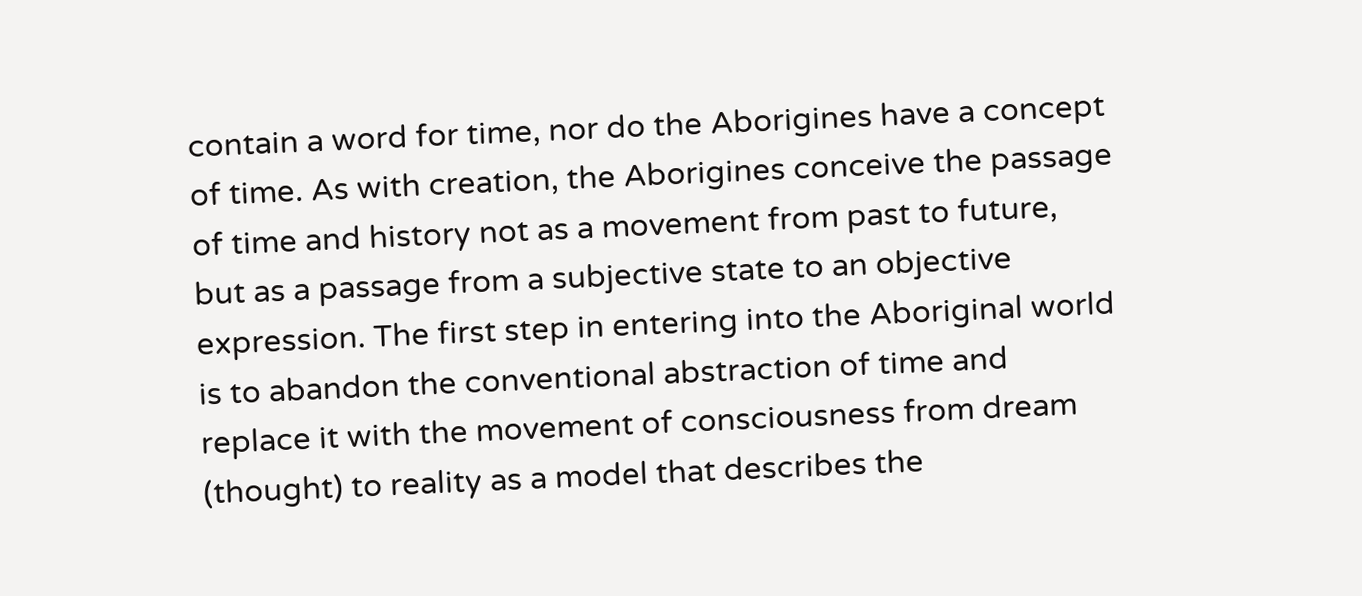contain a word for time, nor do the Aborigines have a concept of time. As with creation, the Aborigines conceive the passage of time and history not as a movement from past to future, but as a passage from a subjective state to an objective expression. The first step in entering into the Aboriginal world is to abandon the conventional abstraction of time and replace it with the movement of consciousness from dream (thought) to reality as a model that describes the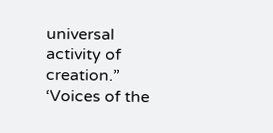universal activity of creation.”
‘Voices of the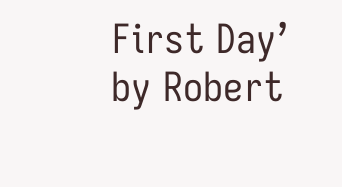First Day’ by Robert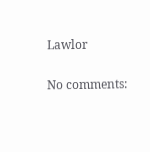Lawlor

No comments: